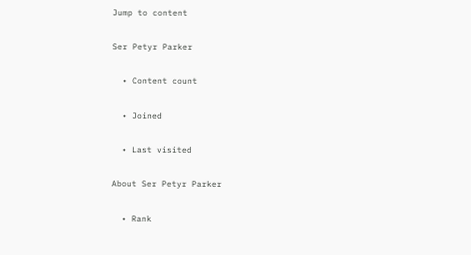Jump to content

Ser Petyr Parker

  • Content count

  • Joined

  • Last visited

About Ser Petyr Parker

  • Rank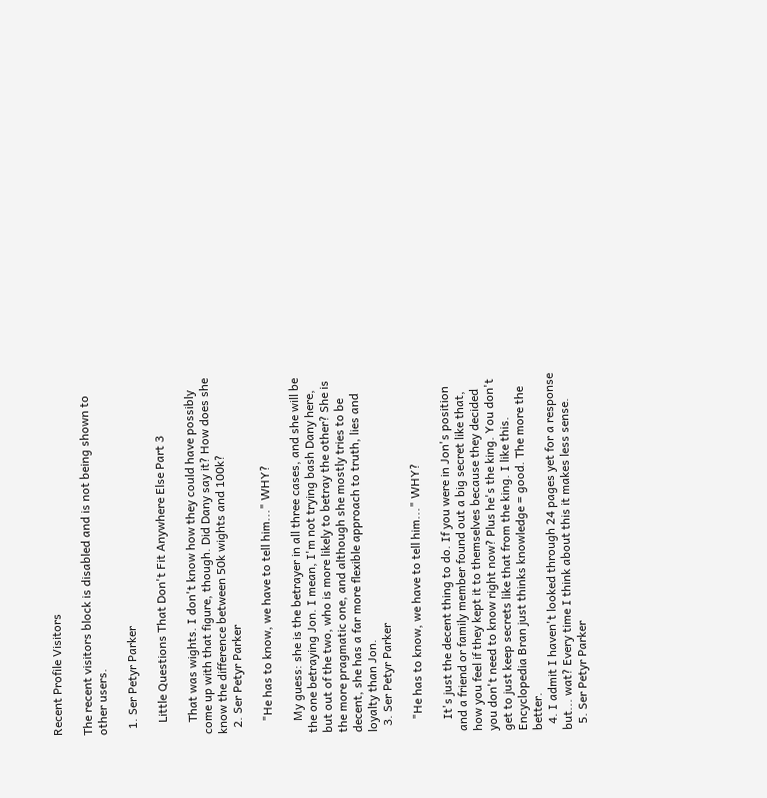Recent Profile Visitors

The recent visitors block is disabled and is not being shown to other users.

  1. Ser Petyr Parker

    Little Questions That Don't Fit Anywhere Else Part 3

    That was wights. I don't know how they could have possibly come up with that figure, though. Did Dany say it? How does she know the difference between 50k wights and 100k?
  2. Ser Petyr Parker

    "He has to know, we have to tell him..." WHY?

    My guess: she is the betrayer in all three cases, and she will be the one betraying Jon. I mean, I'm not trying bash Dany here, but out of the two, who is more likely to betray the other? She is the more pragmatic one, and although she mostly tries to be decent, she has a far more flexible approach to truth, lies and loyalty than Jon.
  3. Ser Petyr Parker

    "He has to know, we have to tell him..." WHY?

    It's just the decent thing to do. If you were in Jon's position and a friend or family member found out a big secret like that, how you feel if they kept it to themselves because they decided you don't need to know right now? Plus he's the king. You don't get to just keep secrets like that from the king. I like this. Encyclopedia Bran just thinks knowledge = good. The more the better.
  4. I admit I haven't looked through 24 pages yet for a response but... wat? Every time I think about this it makes less sense.
  5. Ser Petyr Parker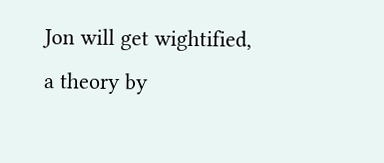Jon will get wightified, a theory by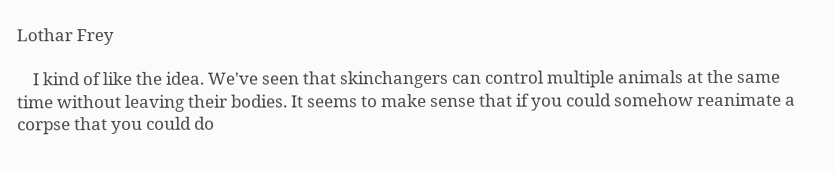Lothar Frey

    I kind of like the idea. We've seen that skinchangers can control multiple animals at the same time without leaving their bodies. It seems to make sense that if you could somehow reanimate a corpse that you could do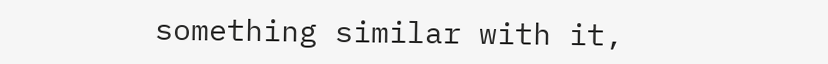something similar with it,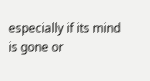especially if its mind is gone or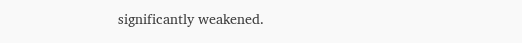significantly weakened.